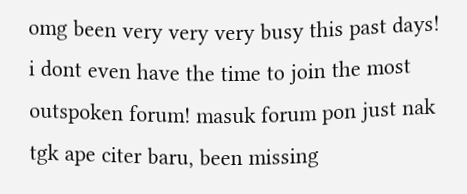omg been very very very busy this past days! i dont even have the time to join the most outspoken forum! masuk forum pon just nak tgk ape citer baru, been missing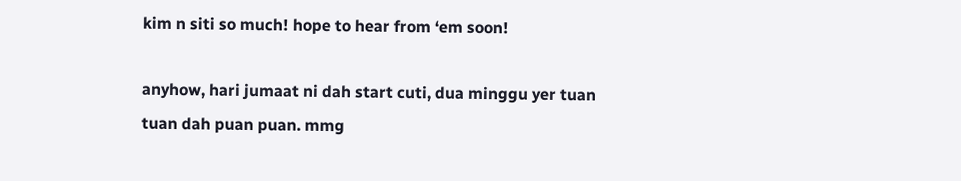kim n siti so much! hope to hear from ‘em soon!

anyhow, hari jumaat ni dah start cuti, dua minggu yer tuan tuan dah puan puan. mmg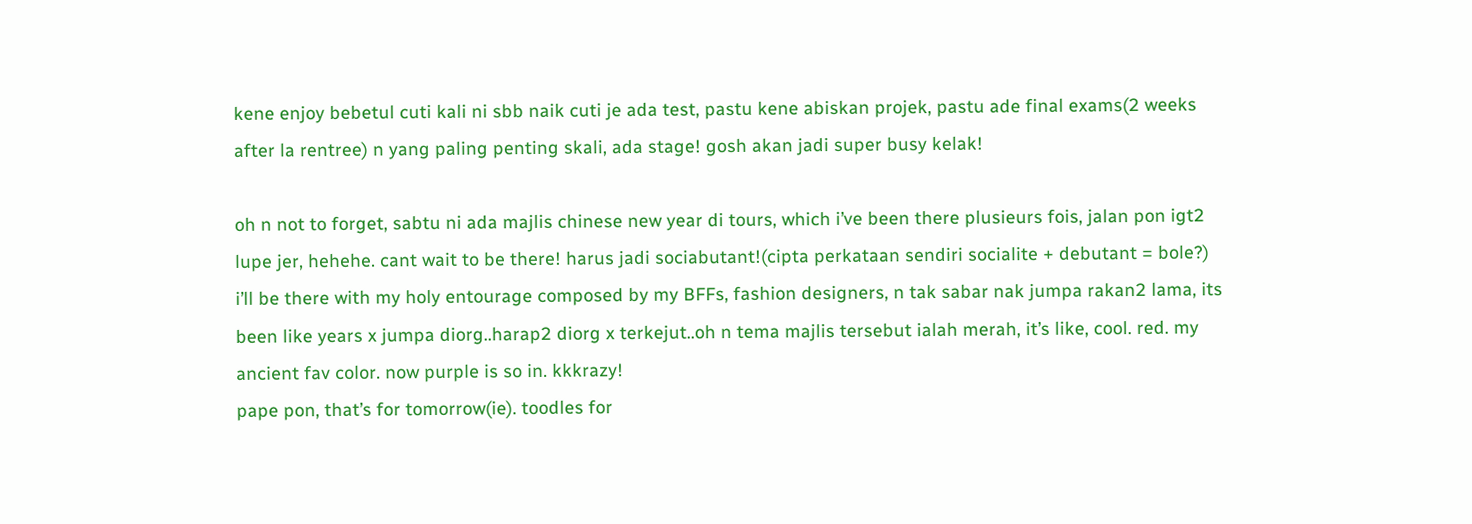kene enjoy bebetul cuti kali ni sbb naik cuti je ada test, pastu kene abiskan projek, pastu ade final exams(2 weeks after la rentree) n yang paling penting skali, ada stage! gosh akan jadi super busy kelak!

oh n not to forget, sabtu ni ada majlis chinese new year di tours, which i’ve been there plusieurs fois, jalan pon igt2 lupe jer, hehehe. cant wait to be there! harus jadi sociabutant!(cipta perkataan sendiri socialite + debutant = bole?) i’ll be there with my holy entourage composed by my BFFs, fashion designers, n tak sabar nak jumpa rakan2 lama, its been like years x jumpa diorg..harap2 diorg x terkejut..oh n tema majlis tersebut ialah merah, it’s like, cool. red. my ancient fav color. now purple is so in. kkkrazy!
pape pon, that’s for tomorrow(ie). toodles for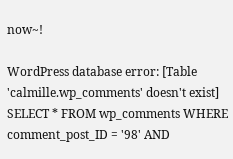now~!

WordPress database error: [Table 'calmille.wp_comments' doesn't exist]
SELECT * FROM wp_comments WHERE comment_post_ID = '98' AND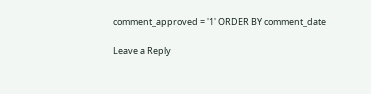comment_approved = '1' ORDER BY comment_date

Leave a Reply